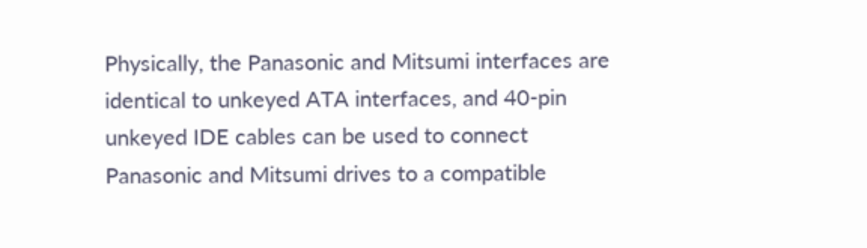Physically, the Panasonic and Mitsumi interfaces are identical to unkeyed ATA interfaces, and 40-pin unkeyed IDE cables can be used to connect Panasonic and Mitsumi drives to a compatible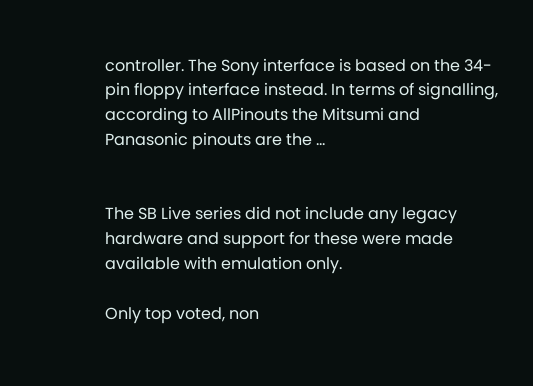controller. The Sony interface is based on the 34-pin floppy interface instead. In terms of signalling, according to AllPinouts the Mitsumi and Panasonic pinouts are the ...


The SB Live series did not include any legacy hardware and support for these were made available with emulation only.

Only top voted, non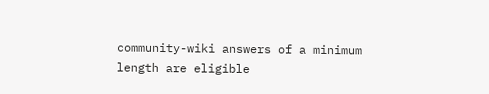community-wiki answers of a minimum length are eligible